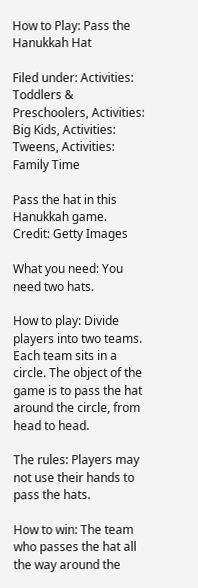How to Play: Pass the Hanukkah Hat

Filed under: Activities: Toddlers & Preschoolers, Activities: Big Kids, Activities: Tweens, Activities: Family Time

Pass the hat in this Hanukkah game. Credit: Getty Images

What you need: You need two hats.

How to play: Divide players into two teams. Each team sits in a circle. The object of the game is to pass the hat around the circle, from head to head.

The rules: Players may not use their hands to pass the hats.

How to win: The team who passes the hat all the way around the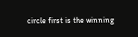circle first is the winning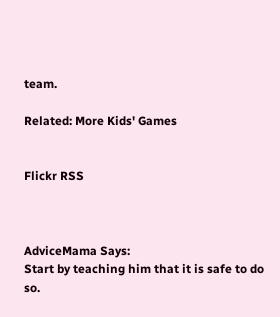team.

Related: More Kids' Games


Flickr RSS



AdviceMama Says:
Start by teaching him that it is safe to do so.